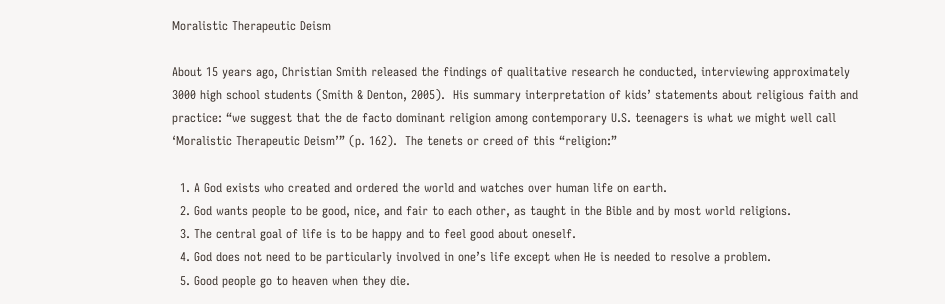Moralistic Therapeutic Deism

About 15 years ago, Christian Smith released the findings of qualitative research he conducted, interviewing approximately 3000 high school students (Smith & Denton, 2005).  His summary interpretation of kids’ statements about religious faith and practice: “we suggest that the de facto dominant religion among contemporary U.S. teenagers is what we might well call ‘Moralistic Therapeutic Deism’” (p. 162).  The tenets or creed of this “religion:”

  1. A God exists who created and ordered the world and watches over human life on earth.
  2. God wants people to be good, nice, and fair to each other, as taught in the Bible and by most world religions.
  3. The central goal of life is to be happy and to feel good about oneself.
  4. God does not need to be particularly involved in one’s life except when He is needed to resolve a problem.
  5. Good people go to heaven when they die.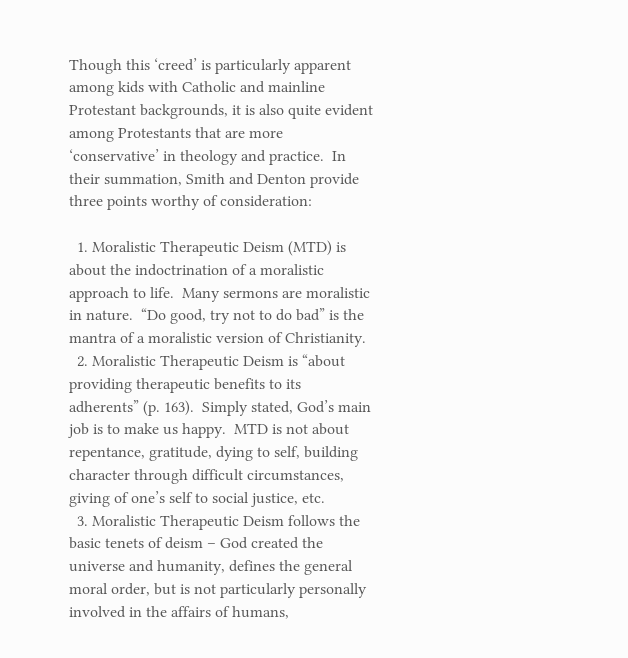Though this ‘creed’ is particularly apparent among kids with Catholic and mainline Protestant backgrounds, it is also quite evident among Protestants that are more ‘conservative’ in theology and practice.  In their summation, Smith and Denton provide three points worthy of consideration:

  1. Moralistic Therapeutic Deism (MTD) is about the indoctrination of a moralistic approach to life.  Many sermons are moralistic in nature.  “Do good, try not to do bad” is the mantra of a moralistic version of Christianity.
  2. Moralistic Therapeutic Deism is “about providing therapeutic benefits to its adherents” (p. 163).  Simply stated, God’s main job is to make us happy.  MTD is not about repentance, gratitude, dying to self, building character through difficult circumstances, giving of one’s self to social justice, etc.
  3. Moralistic Therapeutic Deism follows the basic tenets of deism – God created the universe and humanity, defines the general moral order, but is not particularly personally involved in the affairs of humans,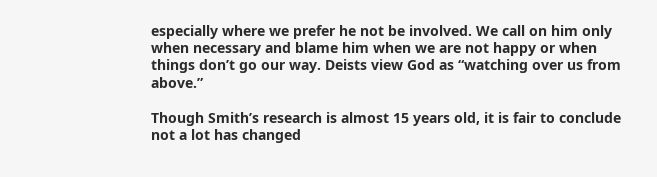especially where we prefer he not be involved. We call on him only when necessary and blame him when we are not happy or when things don’t go our way. Deists view God as “watching over us from above.”

Though Smith’s research is almost 15 years old, it is fair to conclude not a lot has changed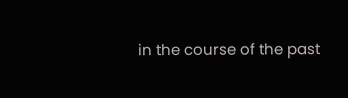in the course of the past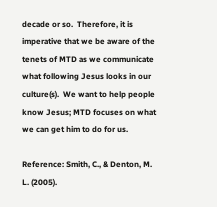decade or so.  Therefore, it is imperative that we be aware of the tenets of MTD as we communicate what following Jesus looks in our culture(s).  We want to help people know Jesus; MTD focuses on what we can get him to do for us.

Reference: Smith, C., & Denton, M. L. (2005).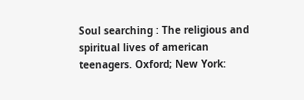Soul searching : The religious and spiritual lives of american teenagers. Oxford; New York: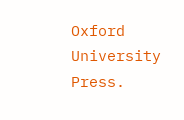Oxford University Press.